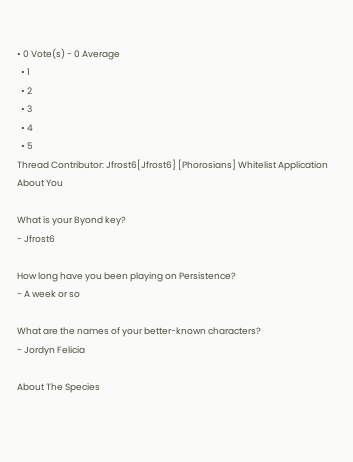• 0 Vote(s) - 0 Average
  • 1
  • 2
  • 3
  • 4
  • 5
Thread Contributor: Jfrost6[Jfrost6] [Phorosians] Whitelist Application
About You

What is your Byond key?
- Jfrost6

How long have you been playing on Persistence?
- A week or so

What are the names of your better-known characters?
- Jordyn Felicia

About The Species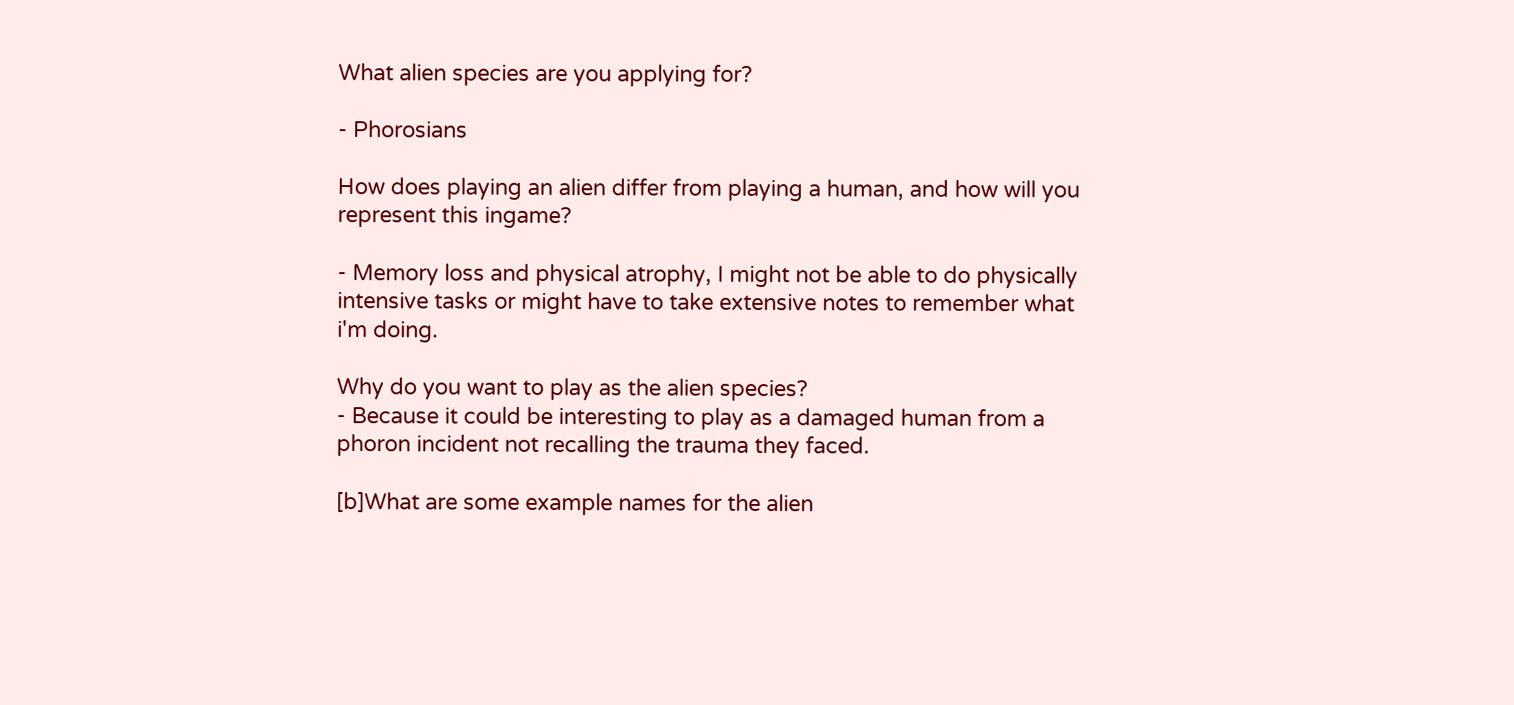What alien species are you applying for?

- Phorosians

How does playing an alien differ from playing a human, and how will you represent this ingame?

- Memory loss and physical atrophy, I might not be able to do physically intensive tasks or might have to take extensive notes to remember what i'm doing.

Why do you want to play as the alien species?
- Because it could be interesting to play as a damaged human from a phoron incident not recalling the trauma they faced.

[b]What are some example names for the alien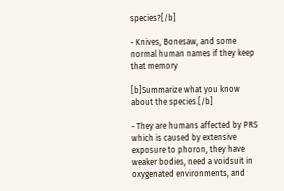species?[/b]

- Knives, Bonesaw, and some normal human names if they keep that memory

[b]Summarize what you know about the species.[/b]

- They are humans affected by PRS which is caused by extensive exposure to phoron, they have weaker bodies, need a voidsuit in oxygenated environments, and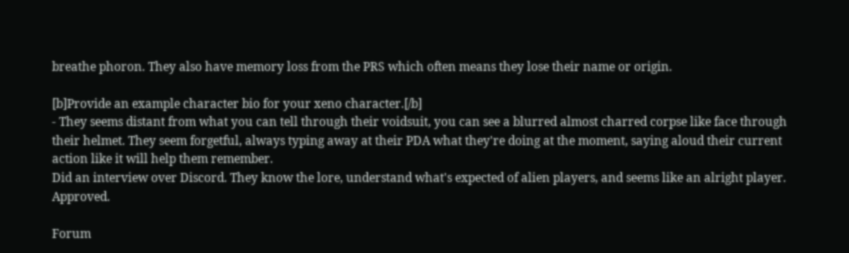breathe phoron. They also have memory loss from the PRS which often means they lose their name or origin.

[b]Provide an example character bio for your xeno character.[/b]
- They seems distant from what you can tell through their voidsuit, you can see a blurred almost charred corpse like face through their helmet. They seem forgetful, always typing away at their PDA what they're doing at the moment, saying aloud their current action like it will help them remember.
Did an interview over Discord. They know the lore, understand what's expected of alien players, and seems like an alright player. Approved.

Forum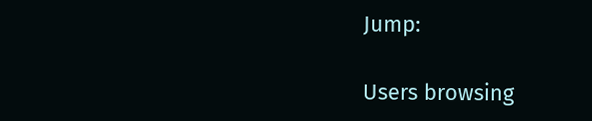Jump:

Users browsing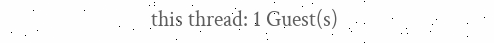this thread: 1 Guest(s)